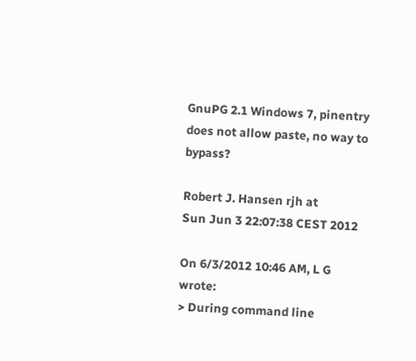GnuPG 2.1 Windows 7, pinentry does not allow paste, no way to bypass?

Robert J. Hansen rjh at
Sun Jun 3 22:07:38 CEST 2012

On 6/3/2012 10:46 AM, L G wrote:
> During command line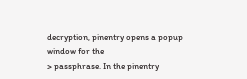decryption, pinentry opens a popup window for the
> passphrase. In the pinentry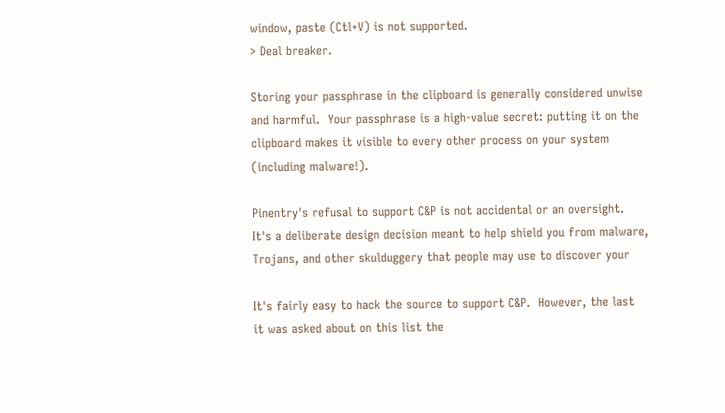window, paste (Ctl+V) is not supported.
> Deal breaker.

Storing your passphrase in the clipboard is generally considered unwise
and harmful.  Your passphrase is a high-value secret: putting it on the
clipboard makes it visible to every other process on your system
(including malware!).

Pinentry's refusal to support C&P is not accidental or an oversight.
It's a deliberate design decision meant to help shield you from malware,
Trojans, and other skulduggery that people may use to discover your

It's fairly easy to hack the source to support C&P.  However, the last
it was asked about on this list the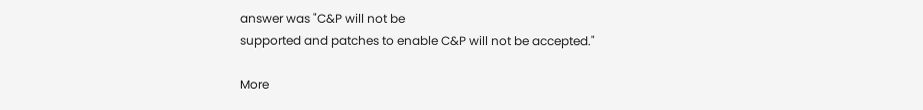answer was "C&P will not be
supported and patches to enable C&P will not be accepted."

More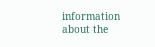information about the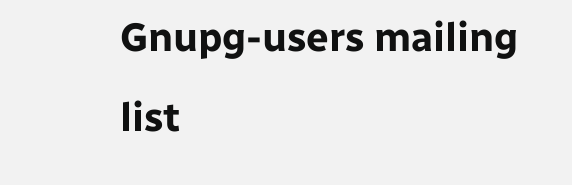Gnupg-users mailing list